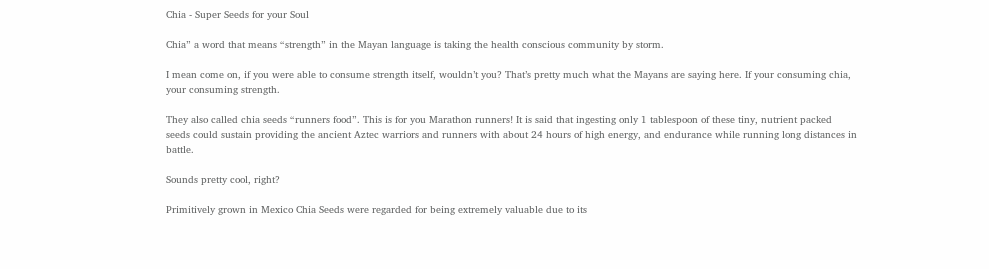Chia - Super Seeds for your Soul

Chia” a word that means “strength” in the Mayan language is taking the health conscious community by storm.

I mean come on, if you were able to consume strength itself, wouldn’t you? That’s pretty much what the Mayans are saying here. If your consuming chia, your consuming strength.

They also called chia seeds “runners food”. This is for you Marathon runners! It is said that ingesting only 1 tablespoon of these tiny, nutrient packed seeds could sustain providing the ancient Aztec warriors and runners with about 24 hours of high energy, and endurance while running long distances in battle.

Sounds pretty cool, right?

Primitively grown in Mexico Chia Seeds were regarded for being extremely valuable due to its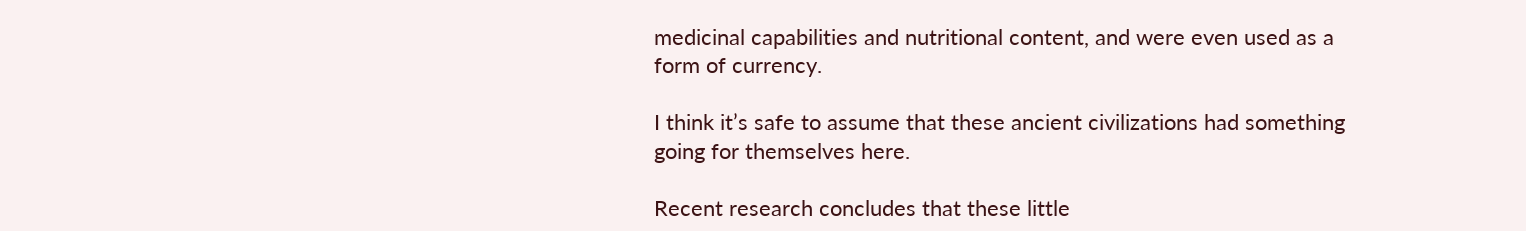medicinal capabilities and nutritional content, and were even used as a form of currency.

I think it’s safe to assume that these ancient civilizations had something going for themselves here.

Recent research concludes that these little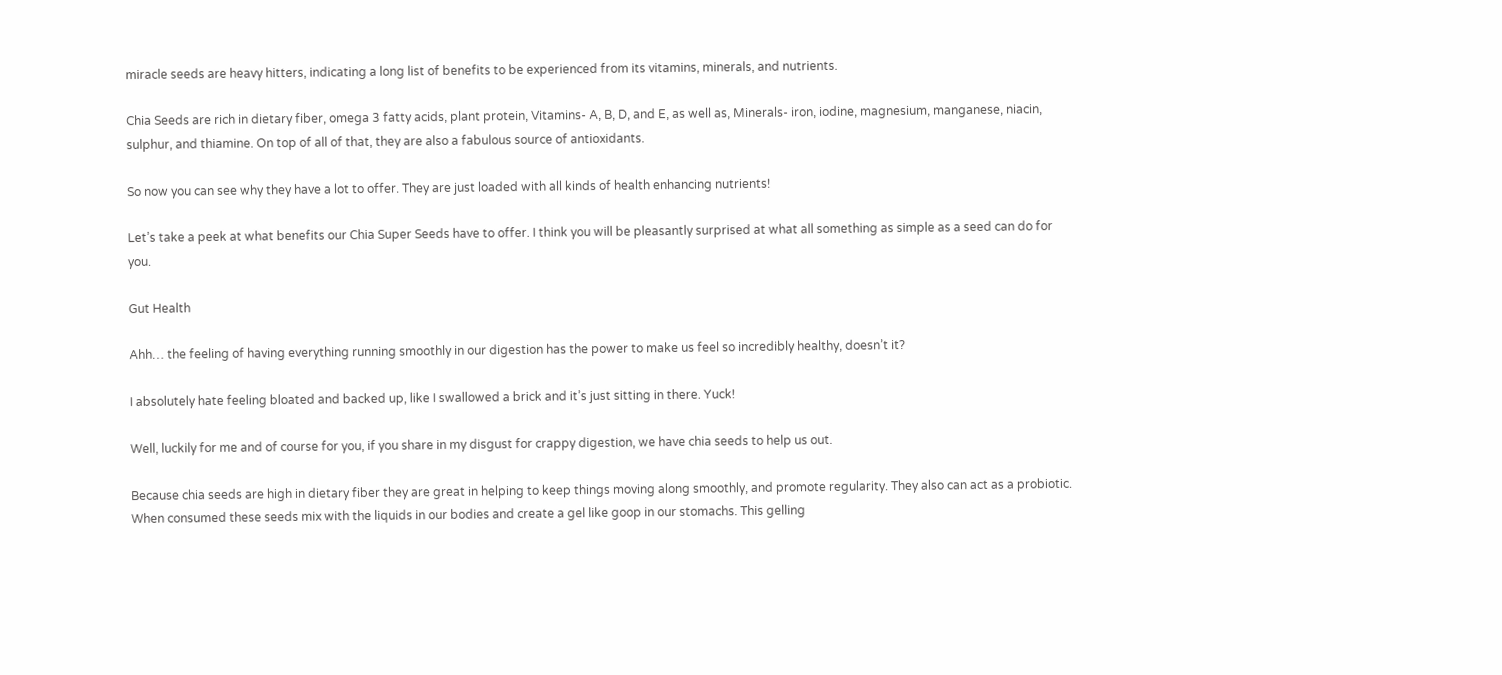miracle seeds are heavy hitters, indicating a long list of benefits to be experienced from its vitamins, minerals, and nutrients.

Chia Seeds are rich in dietary fiber, omega 3 fatty acids, plant protein, Vitamins- A, B, D, and E, as well as, Minerals- iron, iodine, magnesium, manganese, niacin, sulphur, and thiamine. On top of all of that, they are also a fabulous source of antioxidants.

So now you can see why they have a lot to offer. They are just loaded with all kinds of health enhancing nutrients!

Let’s take a peek at what benefits our Chia Super Seeds have to offer. I think you will be pleasantly surprised at what all something as simple as a seed can do for you.

Gut Health

Ahh… the feeling of having everything running smoothly in our digestion has the power to make us feel so incredibly healthy, doesn’t it?

I absolutely hate feeling bloated and backed up, like I swallowed a brick and it’s just sitting in there. Yuck!

Well, luckily for me and of course for you, if you share in my disgust for crappy digestion, we have chia seeds to help us out.

Because chia seeds are high in dietary fiber they are great in helping to keep things moving along smoothly, and promote regularity. They also can act as a probiotic. When consumed these seeds mix with the liquids in our bodies and create a gel like goop in our stomachs. This gelling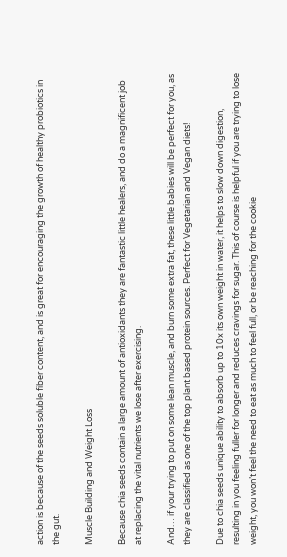action is because of the seeds soluble fiber content, and is great for encouraging the growth of healthy probiotics in the gut.

Muscle Building and Weight Loss

Because chia seeds contain a large amount of antioxidants they are fantastic little healers, and do a magnificent job at replacing the vital nutrients we lose after exercising.

And… if your trying to put on some lean muscle, and burn some extra fat, these little babies will be perfect for you, as they are classified as one of the top plant based protein sources. Perfect for Vegetarian and Vegan diets!

Due to chia seeds unique ability to absorb up to 10x its own weight in water, it helps to slow down digestion, resulting in you feeling fuller for longer and reduces cravings for sugar. This of course is helpful if you are trying to lose weight, you won’t feel the need to eat as much to feel full, or be reaching for the cookie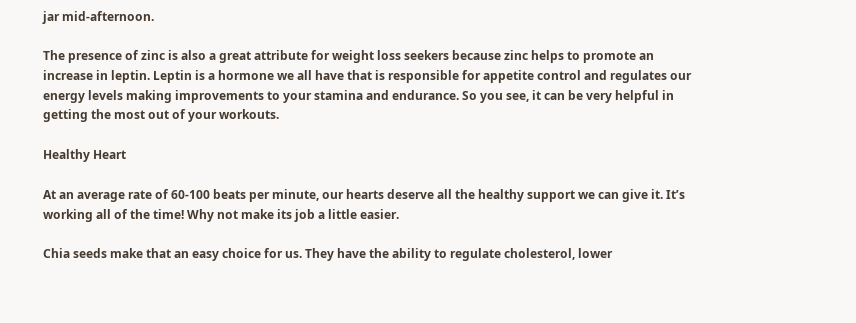jar mid-afternoon.

The presence of zinc is also a great attribute for weight loss seekers because zinc helps to promote an increase in leptin. Leptin is a hormone we all have that is responsible for appetite control and regulates our energy levels making improvements to your stamina and endurance. So you see, it can be very helpful in getting the most out of your workouts.

Healthy Heart

At an average rate of 60-100 beats per minute, our hearts deserve all the healthy support we can give it. It’s working all of the time! Why not make its job a little easier.

Chia seeds make that an easy choice for us. They have the ability to regulate cholesterol, lower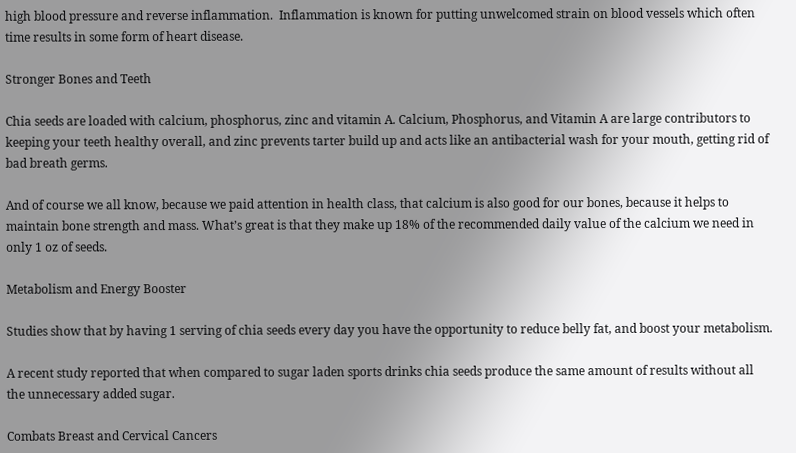high blood pressure and reverse inflammation.  Inflammation is known for putting unwelcomed strain on blood vessels which often time results in some form of heart disease.

Stronger Bones and Teeth

Chia seeds are loaded with calcium, phosphorus, zinc and vitamin A. Calcium, Phosphorus, and Vitamin A are large contributors to keeping your teeth healthy overall, and zinc prevents tarter build up and acts like an antibacterial wash for your mouth, getting rid of bad breath germs.

And of course we all know, because we paid attention in health class, that calcium is also good for our bones, because it helps to maintain bone strength and mass. What’s great is that they make up 18% of the recommended daily value of the calcium we need in only 1 oz of seeds.

Metabolism and Energy Booster

Studies show that by having 1 serving of chia seeds every day you have the opportunity to reduce belly fat, and boost your metabolism.

A recent study reported that when compared to sugar laden sports drinks chia seeds produce the same amount of results without all the unnecessary added sugar.

Combats Breast and Cervical Cancers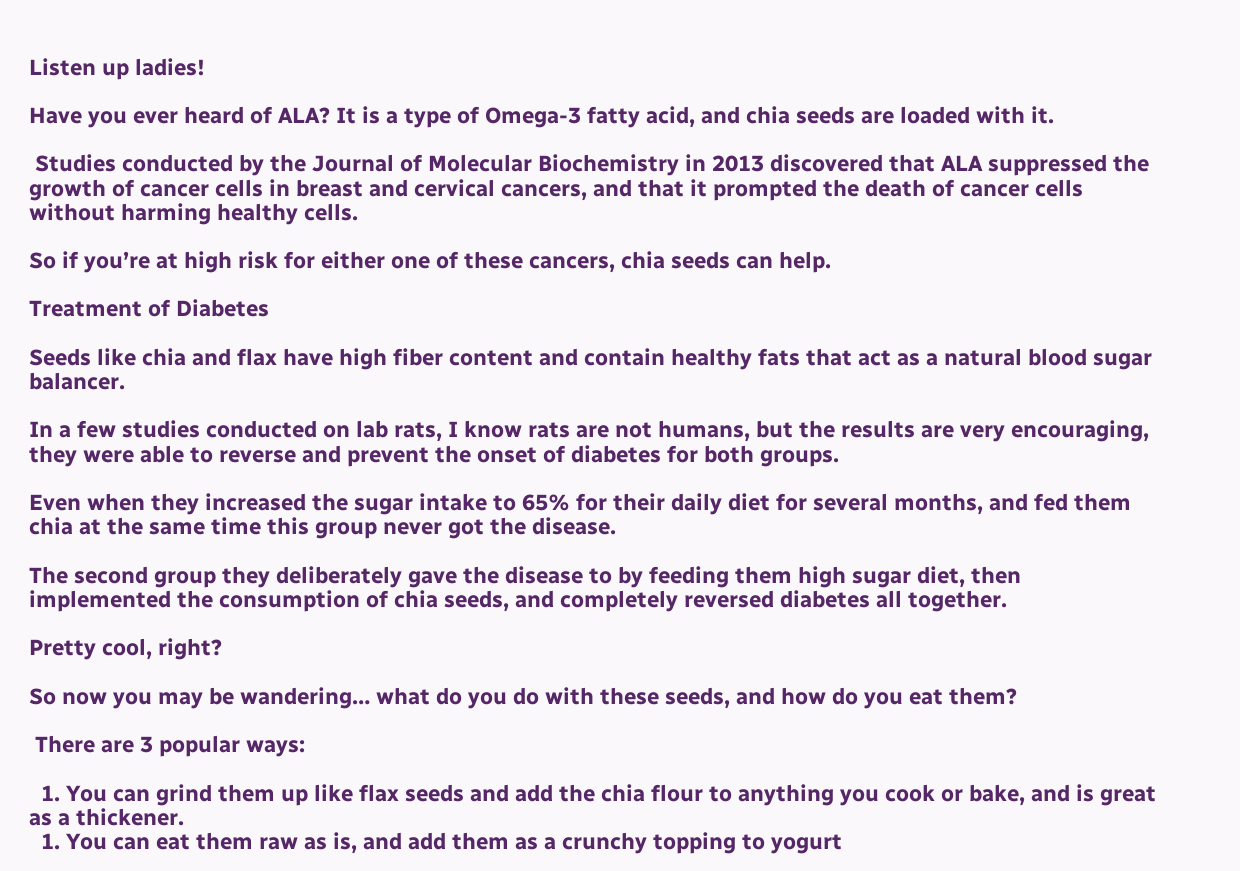Listen up ladies!

Have you ever heard of ALA? It is a type of Omega-3 fatty acid, and chia seeds are loaded with it.

 Studies conducted by the Journal of Molecular Biochemistry in 2013 discovered that ALA suppressed the growth of cancer cells in breast and cervical cancers, and that it prompted the death of cancer cells without harming healthy cells.

So if you’re at high risk for either one of these cancers, chia seeds can help.

Treatment of Diabetes

Seeds like chia and flax have high fiber content and contain healthy fats that act as a natural blood sugar balancer.

In a few studies conducted on lab rats, I know rats are not humans, but the results are very encouraging, they were able to reverse and prevent the onset of diabetes for both groups.

Even when they increased the sugar intake to 65% for their daily diet for several months, and fed them chia at the same time this group never got the disease.

The second group they deliberately gave the disease to by feeding them high sugar diet, then implemented the consumption of chia seeds, and completely reversed diabetes all together.

Pretty cool, right?

So now you may be wandering… what do you do with these seeds, and how do you eat them?

 There are 3 popular ways:

  1. You can grind them up like flax seeds and add the chia flour to anything you cook or bake, and is great as a thickener.
  1. You can eat them raw as is, and add them as a crunchy topping to yogurt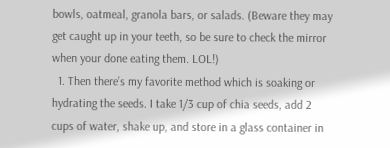bowls, oatmeal, granola bars, or salads. (Beware they may get caught up in your teeth, so be sure to check the mirror when your done eating them. LOL!)
  1. Then there’s my favorite method which is soaking or hydrating the seeds. I take 1/3 cup of chia seeds, add 2 cups of water, shake up, and store in a glass container in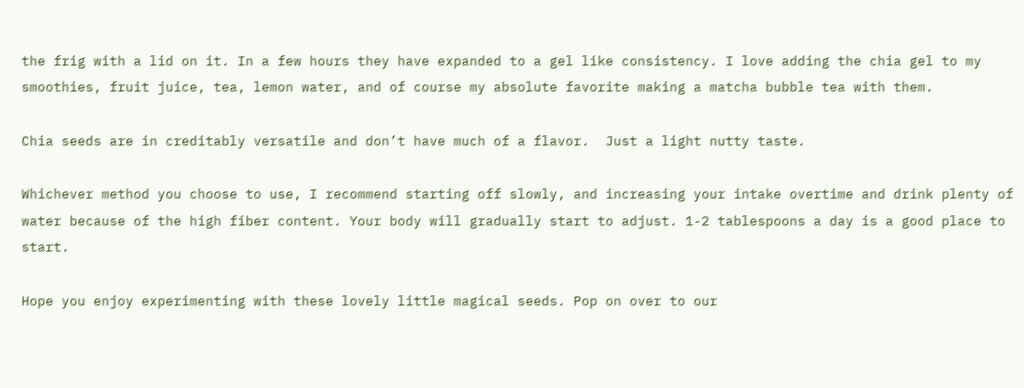the frig with a lid on it. In a few hours they have expanded to a gel like consistency. I love adding the chia gel to my smoothies, fruit juice, tea, lemon water, and of course my absolute favorite making a matcha bubble tea with them.

Chia seeds are in creditably versatile and don’t have much of a flavor.  Just a light nutty taste.

Whichever method you choose to use, I recommend starting off slowly, and increasing your intake overtime and drink plenty of water because of the high fiber content. Your body will gradually start to adjust. 1-2 tablespoons a day is a good place to start.

Hope you enjoy experimenting with these lovely little magical seeds. Pop on over to our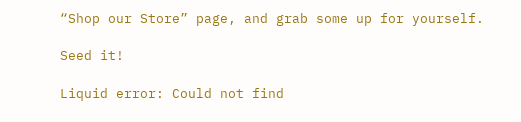“Shop our Store” page, and grab some up for yourself.

Seed it!

Liquid error: Could not find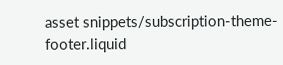asset snippets/subscription-theme-footer.liquid